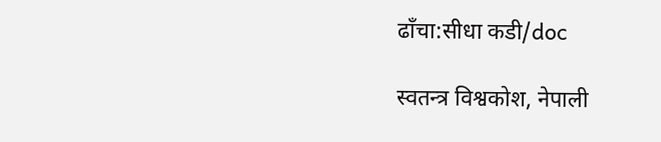ढाँचा:सीधा कडी/doc

स्वतन्त्र विश्वकोश, नेपाली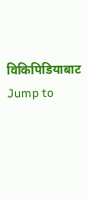विकिपिडियाबाट
Jump to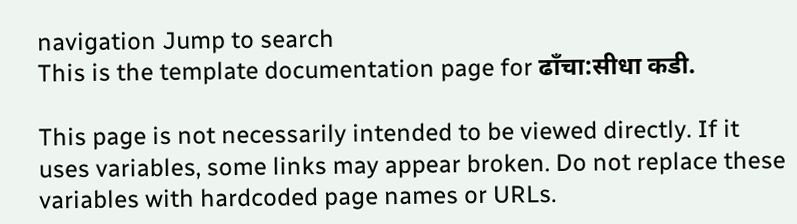navigation Jump to search
This is the template documentation page for ढाँचा:सीधा कडी.

This page is not necessarily intended to be viewed directly. If it uses variables, some links may appear broken. Do not replace these variables with hardcoded page names or URLs.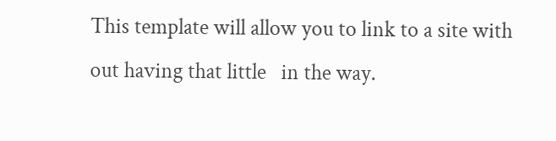This template will allow you to link to a site with out having that little   in the way.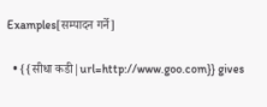Examples[सम्पादन गर्ने]

  • {{सीधा कडी|url=http://www.goo.com}} gives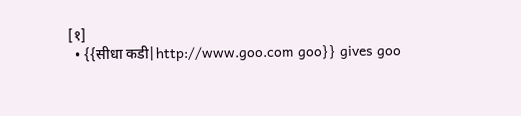[१]
  • {{सीधा कडी|http://www.goo.com goo}} gives goo